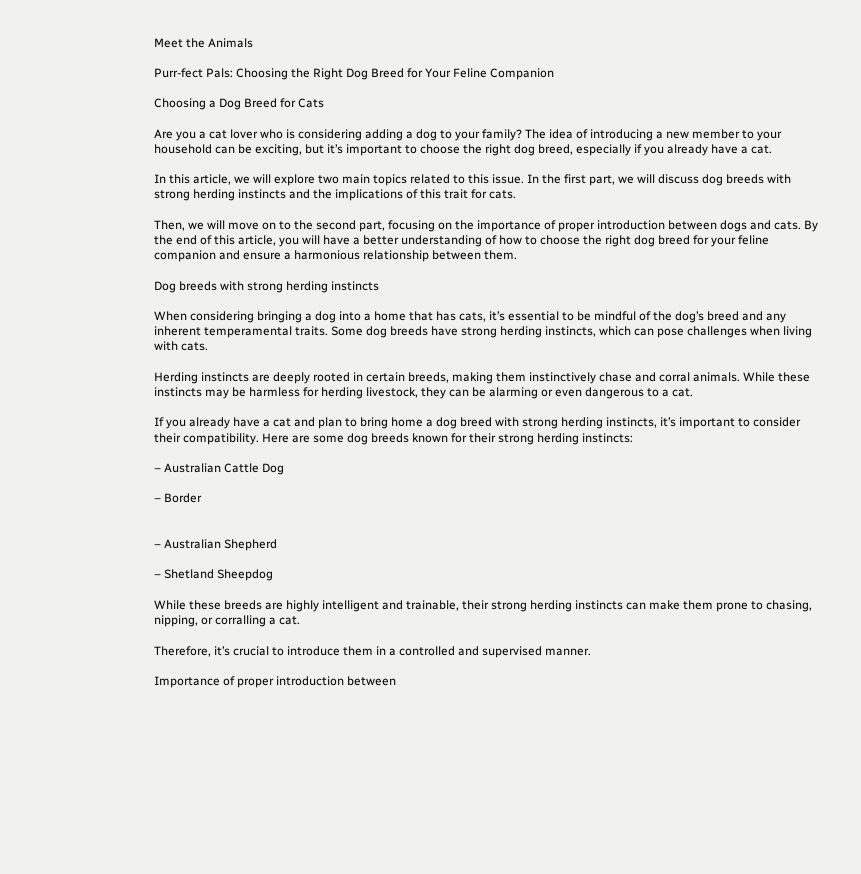Meet the Animals

Purr-fect Pals: Choosing the Right Dog Breed for Your Feline Companion

Choosing a Dog Breed for Cats

Are you a cat lover who is considering adding a dog to your family? The idea of introducing a new member to your household can be exciting, but it’s important to choose the right dog breed, especially if you already have a cat.

In this article, we will explore two main topics related to this issue. In the first part, we will discuss dog breeds with strong herding instincts and the implications of this trait for cats.

Then, we will move on to the second part, focusing on the importance of proper introduction between dogs and cats. By the end of this article, you will have a better understanding of how to choose the right dog breed for your feline companion and ensure a harmonious relationship between them.

Dog breeds with strong herding instincts

When considering bringing a dog into a home that has cats, it’s essential to be mindful of the dog’s breed and any inherent temperamental traits. Some dog breeds have strong herding instincts, which can pose challenges when living with cats.

Herding instincts are deeply rooted in certain breeds, making them instinctively chase and corral animals. While these instincts may be harmless for herding livestock, they can be alarming or even dangerous to a cat.

If you already have a cat and plan to bring home a dog breed with strong herding instincts, it’s important to consider their compatibility. Here are some dog breeds known for their strong herding instincts:

– Australian Cattle Dog

– Border


– Australian Shepherd

– Shetland Sheepdog

While these breeds are highly intelligent and trainable, their strong herding instincts can make them prone to chasing, nipping, or corralling a cat.

Therefore, it’s crucial to introduce them in a controlled and supervised manner.

Importance of proper introduction between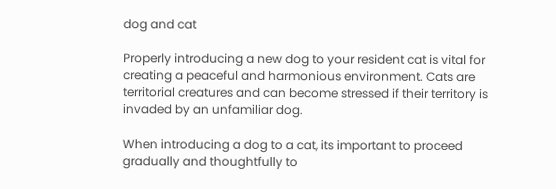dog and cat

Properly introducing a new dog to your resident cat is vital for creating a peaceful and harmonious environment. Cats are territorial creatures and can become stressed if their territory is invaded by an unfamiliar dog.

When introducing a dog to a cat, its important to proceed gradually and thoughtfully to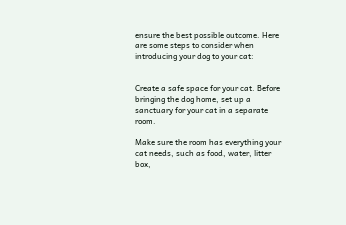ensure the best possible outcome. Here are some steps to consider when introducing your dog to your cat:


Create a safe space for your cat. Before bringing the dog home, set up a sanctuary for your cat in a separate room.

Make sure the room has everything your cat needs, such as food, water, litter box,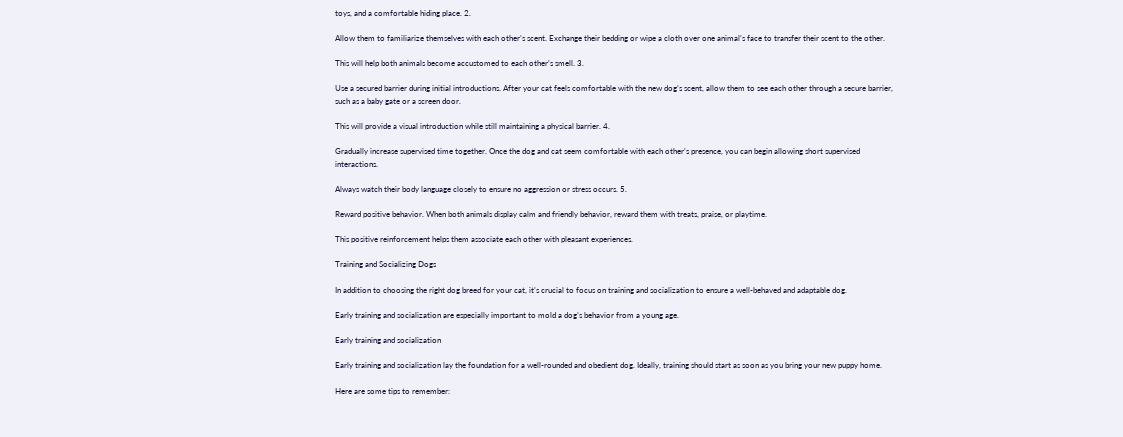toys, and a comfortable hiding place. 2.

Allow them to familiarize themselves with each other’s scent. Exchange their bedding or wipe a cloth over one animal’s face to transfer their scent to the other.

This will help both animals become accustomed to each other’s smell. 3.

Use a secured barrier during initial introductions. After your cat feels comfortable with the new dog’s scent, allow them to see each other through a secure barrier, such as a baby gate or a screen door.

This will provide a visual introduction while still maintaining a physical barrier. 4.

Gradually increase supervised time together. Once the dog and cat seem comfortable with each other’s presence, you can begin allowing short supervised interactions.

Always watch their body language closely to ensure no aggression or stress occurs. 5.

Reward positive behavior. When both animals display calm and friendly behavior, reward them with treats, praise, or playtime.

This positive reinforcement helps them associate each other with pleasant experiences.

Training and Socializing Dogs

In addition to choosing the right dog breed for your cat, it’s crucial to focus on training and socialization to ensure a well-behaved and adaptable dog.

Early training and socialization are especially important to mold a dog’s behavior from a young age.

Early training and socialization

Early training and socialization lay the foundation for a well-rounded and obedient dog. Ideally, training should start as soon as you bring your new puppy home.

Here are some tips to remember: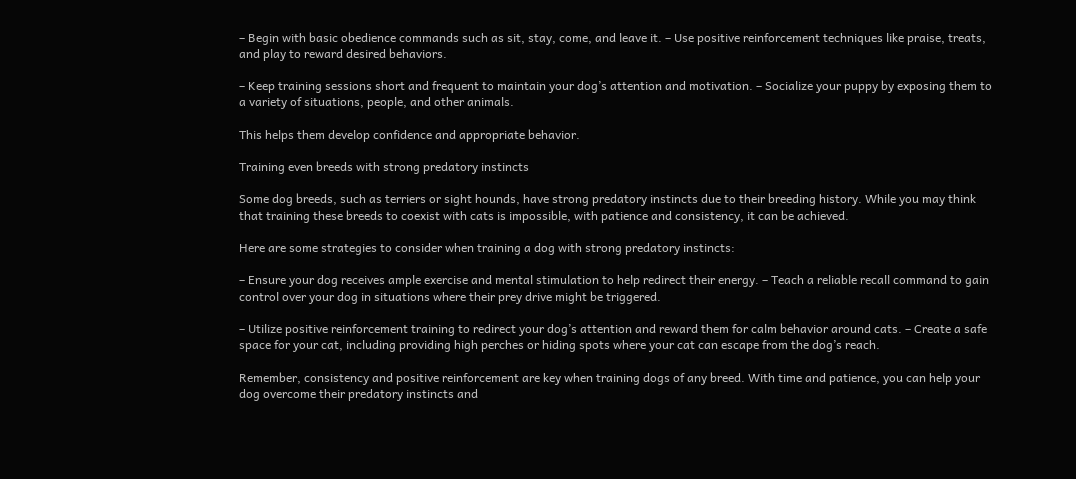– Begin with basic obedience commands such as sit, stay, come, and leave it. – Use positive reinforcement techniques like praise, treats, and play to reward desired behaviors.

– Keep training sessions short and frequent to maintain your dog’s attention and motivation. – Socialize your puppy by exposing them to a variety of situations, people, and other animals.

This helps them develop confidence and appropriate behavior.

Training even breeds with strong predatory instincts

Some dog breeds, such as terriers or sight hounds, have strong predatory instincts due to their breeding history. While you may think that training these breeds to coexist with cats is impossible, with patience and consistency, it can be achieved.

Here are some strategies to consider when training a dog with strong predatory instincts:

– Ensure your dog receives ample exercise and mental stimulation to help redirect their energy. – Teach a reliable recall command to gain control over your dog in situations where their prey drive might be triggered.

– Utilize positive reinforcement training to redirect your dog’s attention and reward them for calm behavior around cats. – Create a safe space for your cat, including providing high perches or hiding spots where your cat can escape from the dog’s reach.

Remember, consistency and positive reinforcement are key when training dogs of any breed. With time and patience, you can help your dog overcome their predatory instincts and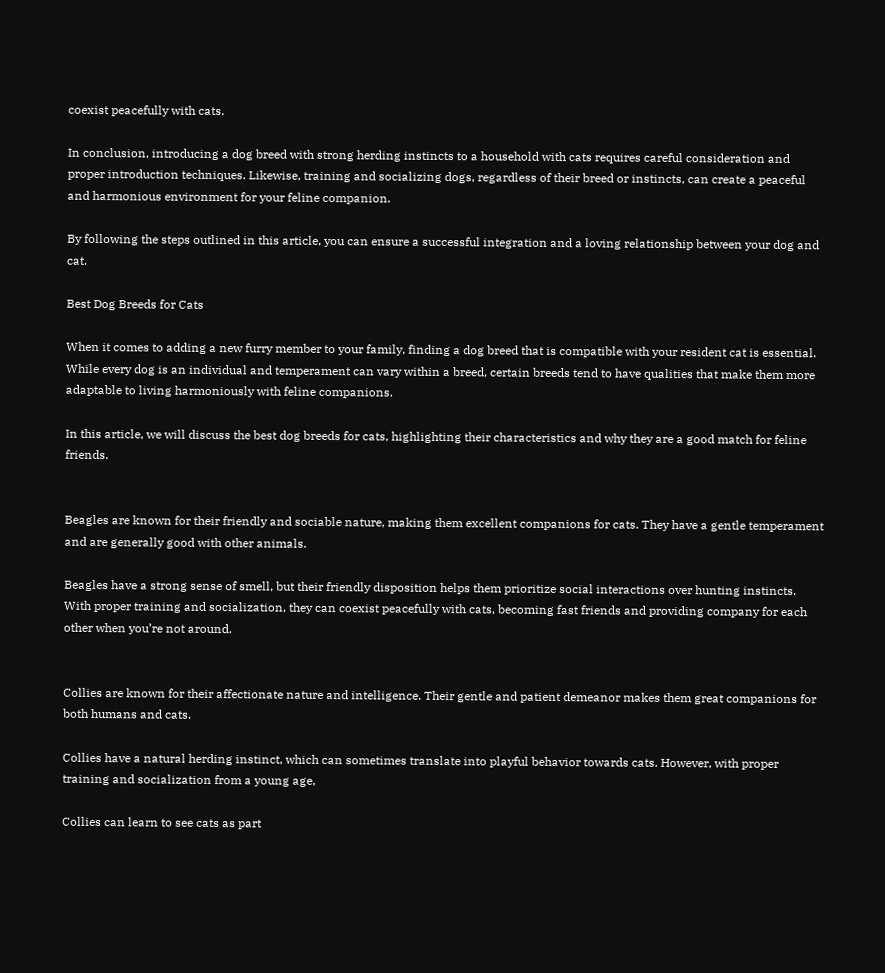coexist peacefully with cats.

In conclusion, introducing a dog breed with strong herding instincts to a household with cats requires careful consideration and proper introduction techniques. Likewise, training and socializing dogs, regardless of their breed or instincts, can create a peaceful and harmonious environment for your feline companion.

By following the steps outlined in this article, you can ensure a successful integration and a loving relationship between your dog and cat.

Best Dog Breeds for Cats

When it comes to adding a new furry member to your family, finding a dog breed that is compatible with your resident cat is essential. While every dog is an individual and temperament can vary within a breed, certain breeds tend to have qualities that make them more adaptable to living harmoniously with feline companions.

In this article, we will discuss the best dog breeds for cats, highlighting their characteristics and why they are a good match for feline friends.


Beagles are known for their friendly and sociable nature, making them excellent companions for cats. They have a gentle temperament and are generally good with other animals.

Beagles have a strong sense of smell, but their friendly disposition helps them prioritize social interactions over hunting instincts. With proper training and socialization, they can coexist peacefully with cats, becoming fast friends and providing company for each other when you’re not around.


Collies are known for their affectionate nature and intelligence. Their gentle and patient demeanor makes them great companions for both humans and cats.

Collies have a natural herding instinct, which can sometimes translate into playful behavior towards cats. However, with proper training and socialization from a young age,

Collies can learn to see cats as part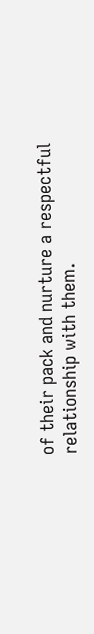of their pack and nurture a respectful relationship with them.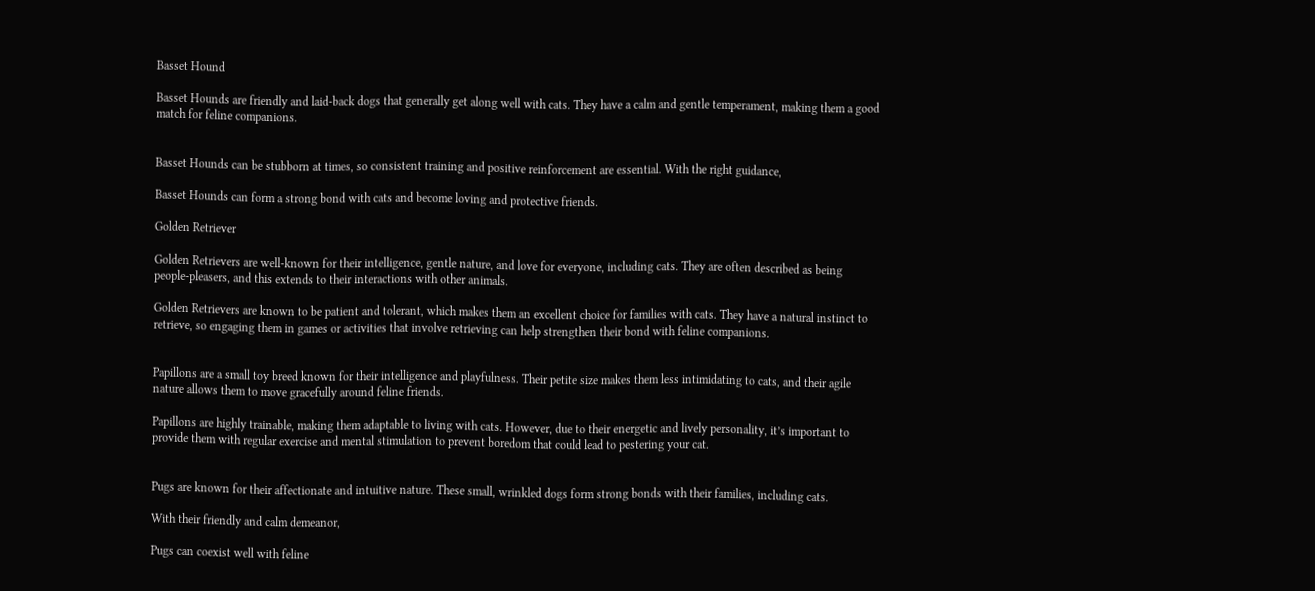Basset Hound

Basset Hounds are friendly and laid-back dogs that generally get along well with cats. They have a calm and gentle temperament, making them a good match for feline companions.


Basset Hounds can be stubborn at times, so consistent training and positive reinforcement are essential. With the right guidance,

Basset Hounds can form a strong bond with cats and become loving and protective friends.

Golden Retriever

Golden Retrievers are well-known for their intelligence, gentle nature, and love for everyone, including cats. They are often described as being people-pleasers, and this extends to their interactions with other animals.

Golden Retrievers are known to be patient and tolerant, which makes them an excellent choice for families with cats. They have a natural instinct to retrieve, so engaging them in games or activities that involve retrieving can help strengthen their bond with feline companions.


Papillons are a small toy breed known for their intelligence and playfulness. Their petite size makes them less intimidating to cats, and their agile nature allows them to move gracefully around feline friends.

Papillons are highly trainable, making them adaptable to living with cats. However, due to their energetic and lively personality, it’s important to provide them with regular exercise and mental stimulation to prevent boredom that could lead to pestering your cat.


Pugs are known for their affectionate and intuitive nature. These small, wrinkled dogs form strong bonds with their families, including cats.

With their friendly and calm demeanor,

Pugs can coexist well with feline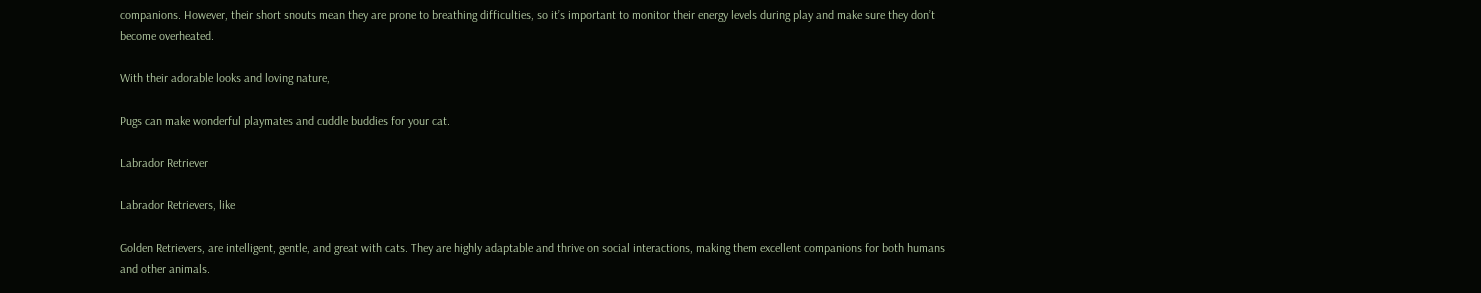companions. However, their short snouts mean they are prone to breathing difficulties, so it’s important to monitor their energy levels during play and make sure they don’t become overheated.

With their adorable looks and loving nature,

Pugs can make wonderful playmates and cuddle buddies for your cat.

Labrador Retriever

Labrador Retrievers, like

Golden Retrievers, are intelligent, gentle, and great with cats. They are highly adaptable and thrive on social interactions, making them excellent companions for both humans and other animals.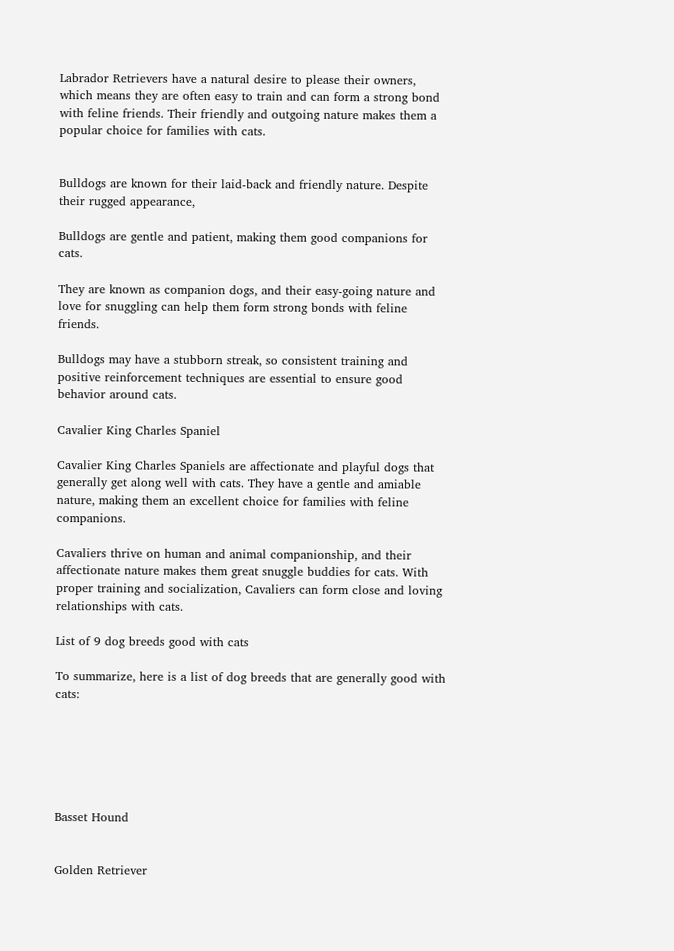Labrador Retrievers have a natural desire to please their owners, which means they are often easy to train and can form a strong bond with feline friends. Their friendly and outgoing nature makes them a popular choice for families with cats.


Bulldogs are known for their laid-back and friendly nature. Despite their rugged appearance,

Bulldogs are gentle and patient, making them good companions for cats.

They are known as companion dogs, and their easy-going nature and love for snuggling can help them form strong bonds with feline friends.

Bulldogs may have a stubborn streak, so consistent training and positive reinforcement techniques are essential to ensure good behavior around cats.

Cavalier King Charles Spaniel

Cavalier King Charles Spaniels are affectionate and playful dogs that generally get along well with cats. They have a gentle and amiable nature, making them an excellent choice for families with feline companions.

Cavaliers thrive on human and animal companionship, and their affectionate nature makes them great snuggle buddies for cats. With proper training and socialization, Cavaliers can form close and loving relationships with cats.

List of 9 dog breeds good with cats

To summarize, here is a list of dog breeds that are generally good with cats:






Basset Hound


Golden Retriever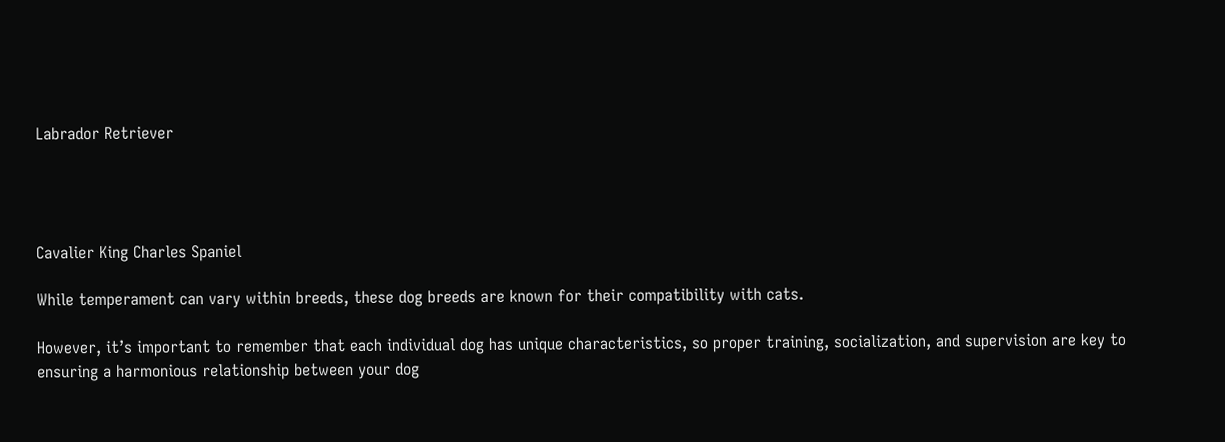Labrador Retriever




Cavalier King Charles Spaniel

While temperament can vary within breeds, these dog breeds are known for their compatibility with cats.

However, it’s important to remember that each individual dog has unique characteristics, so proper training, socialization, and supervision are key to ensuring a harmonious relationship between your dog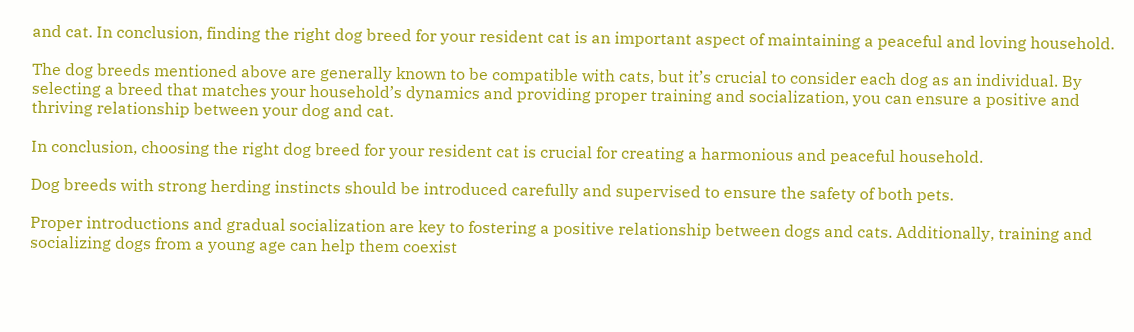and cat. In conclusion, finding the right dog breed for your resident cat is an important aspect of maintaining a peaceful and loving household.

The dog breeds mentioned above are generally known to be compatible with cats, but it’s crucial to consider each dog as an individual. By selecting a breed that matches your household’s dynamics and providing proper training and socialization, you can ensure a positive and thriving relationship between your dog and cat.

In conclusion, choosing the right dog breed for your resident cat is crucial for creating a harmonious and peaceful household.

Dog breeds with strong herding instincts should be introduced carefully and supervised to ensure the safety of both pets.

Proper introductions and gradual socialization are key to fostering a positive relationship between dogs and cats. Additionally, training and socializing dogs from a young age can help them coexist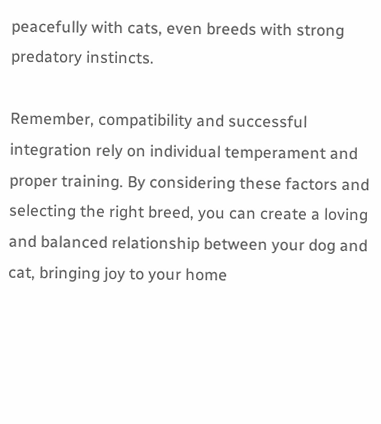peacefully with cats, even breeds with strong predatory instincts.

Remember, compatibility and successful integration rely on individual temperament and proper training. By considering these factors and selecting the right breed, you can create a loving and balanced relationship between your dog and cat, bringing joy to your home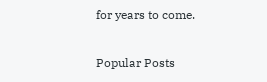for years to come.

Popular Posts